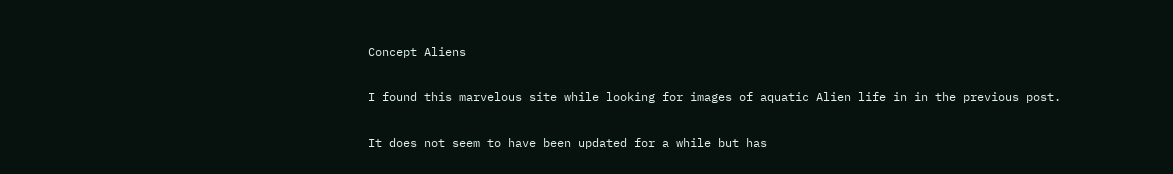Concept Aliens

I found this marvelous site while looking for images of aquatic Alien life in in the previous post.

It does not seem to have been updated for a while but has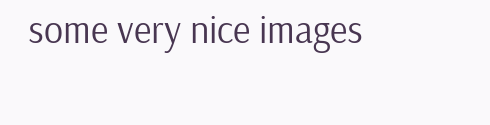some very nice images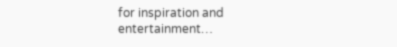for inspiration and entertainment…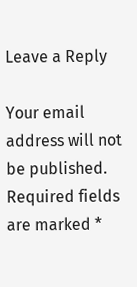Leave a Reply

Your email address will not be published. Required fields are marked *